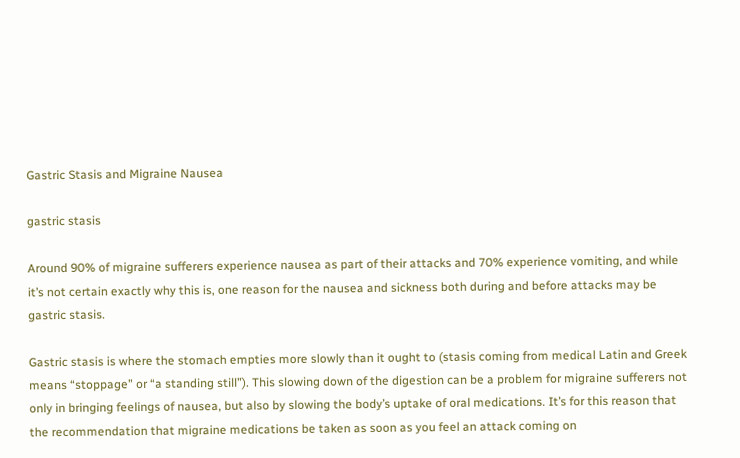Gastric Stasis and Migraine Nausea

gastric stasis

Around 90% of migraine sufferers experience nausea as part of their attacks and 70% experience vomiting, and while it’s not certain exactly why this is, one reason for the nausea and sickness both during and before attacks may be gastric stasis.

Gastric stasis is where the stomach empties more slowly than it ought to (stasis coming from medical Latin and Greek means “stoppage” or “a standing still”). This slowing down of the digestion can be a problem for migraine sufferers not only in bringing feelings of nausea, but also by slowing the body’s uptake of oral medications. It’s for this reason that the recommendation that migraine medications be taken as soon as you feel an attack coming on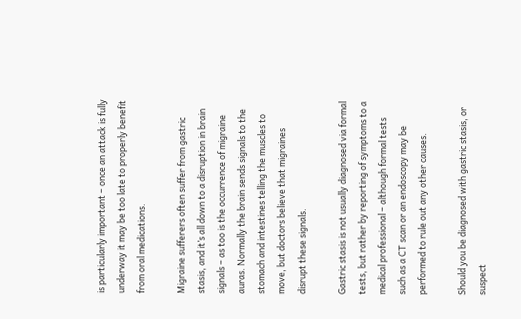is particularly important – once an attack is fully underway it may be too late to properly benefit from oral medications.

Migraine sufferers often suffer from gastric stasis, and it’s all down to a disruption in brain signals – as too is the occurrence of migraine auras. Normally the brain sends signals to the stomach and intestines telling the muscles to move, but doctors believe that migraines disrupt these signals.

Gastric stasis is not usually diagnosed via formal tests, but rather by reporting of symptoms to a medical professional – although formal tests such as a CT scan or an endoscopy may be performed to rule out any other causes.

Should you be diagnosed with gastric stasis, or suspect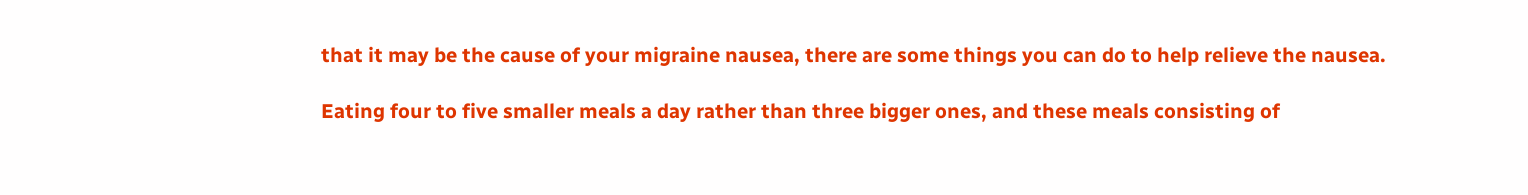that it may be the cause of your migraine nausea, there are some things you can do to help relieve the nausea.

Eating four to five smaller meals a day rather than three bigger ones, and these meals consisting of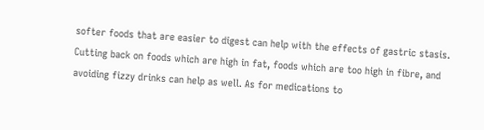softer foods that are easier to digest can help with the effects of gastric stasis. Cutting back on foods which are high in fat, foods which are too high in fibre, and avoiding fizzy drinks can help as well. As for medications to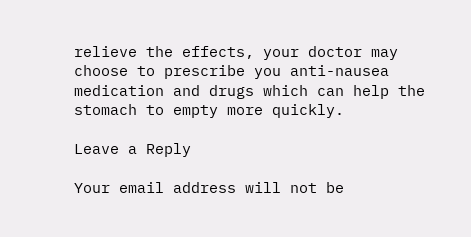relieve the effects, your doctor may choose to prescribe you anti-nausea medication and drugs which can help the stomach to empty more quickly.

Leave a Reply

Your email address will not be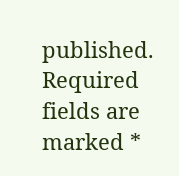published. Required fields are marked *